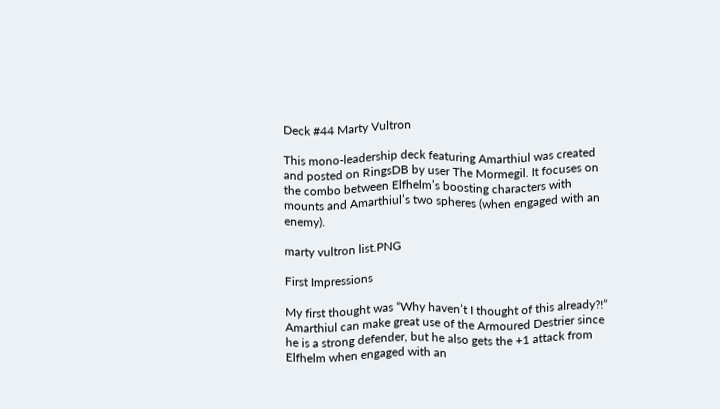Deck #44 Marty Vultron

This mono-leadership deck featuring Amarthiul was created and posted on RingsDB by user The Mormegil. It focuses on the combo between Elfhelm’s boosting characters with mounts and Amarthiul’s two spheres (when engaged with an enemy).

marty vultron list.PNG

First Impressions

My first thought was “Why haven’t I thought of this already?!” Amarthiul can make great use of the Armoured Destrier since  he is a strong defender, but he also gets the +1 attack from Elfhelm when engaged with an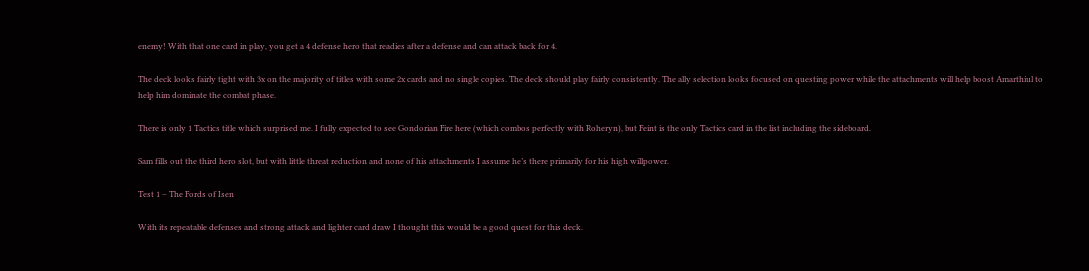enemy! With that one card in play, you get a 4 defense hero that readies after a defense and can attack back for 4.

The deck looks fairly tight with 3x on the majority of titles with some 2x cards and no single copies. The deck should play fairly consistently. The ally selection looks focused on questing power while the attachments will help boost Amarthiul to help him dominate the combat phase.

There is only 1 Tactics title which surprised me. I fully expected to see Gondorian Fire here (which combos perfectly with Roheryn), but Feint is the only Tactics card in the list including the sideboard.

Sam fills out the third hero slot, but with little threat reduction and none of his attachments I assume he’s there primarily for his high willpower.

Test 1 – The Fords of Isen

With its repeatable defenses and strong attack and lighter card draw I thought this would be a good quest for this deck.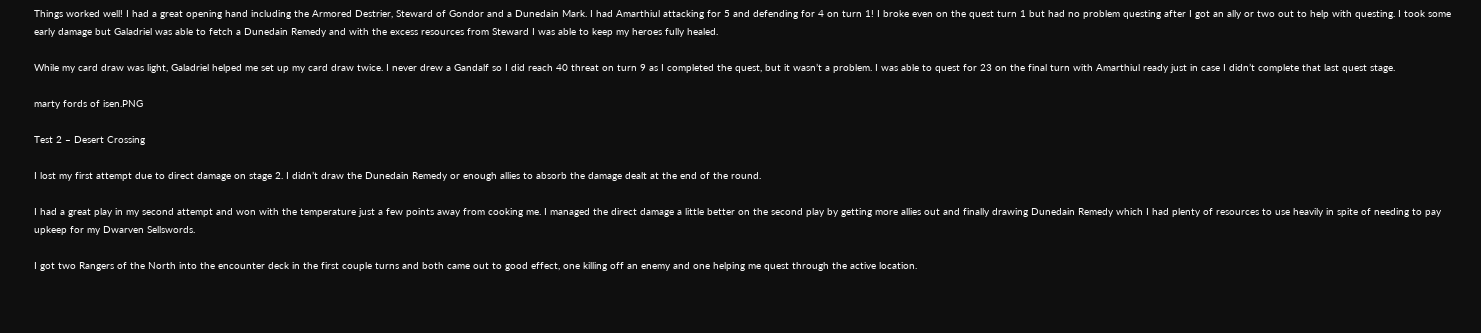Things worked well! I had a great opening hand including the Armored Destrier, Steward of Gondor and a Dunedain Mark. I had Amarthiul attacking for 5 and defending for 4 on turn 1! I broke even on the quest turn 1 but had no problem questing after I got an ally or two out to help with questing. I took some early damage but Galadriel was able to fetch a Dunedain Remedy and with the excess resources from Steward I was able to keep my heroes fully healed.

While my card draw was light, Galadriel helped me set up my card draw twice. I never drew a Gandalf so I did reach 40 threat on turn 9 as I completed the quest, but it wasn’t a problem. I was able to quest for 23 on the final turn with Amarthiul ready just in case I didn’t complete that last quest stage.

marty fords of isen.PNG

Test 2 – Desert Crossing

I lost my first attempt due to direct damage on stage 2. I didn’t draw the Dunedain Remedy or enough allies to absorb the damage dealt at the end of the round.

I had a great play in my second attempt and won with the temperature just a few points away from cooking me. I managed the direct damage a little better on the second play by getting more allies out and finally drawing Dunedain Remedy which I had plenty of resources to use heavily in spite of needing to pay upkeep for my Dwarven Sellswords.

I got two Rangers of the North into the encounter deck in the first couple turns and both came out to good effect, one killing off an enemy and one helping me quest through the active location.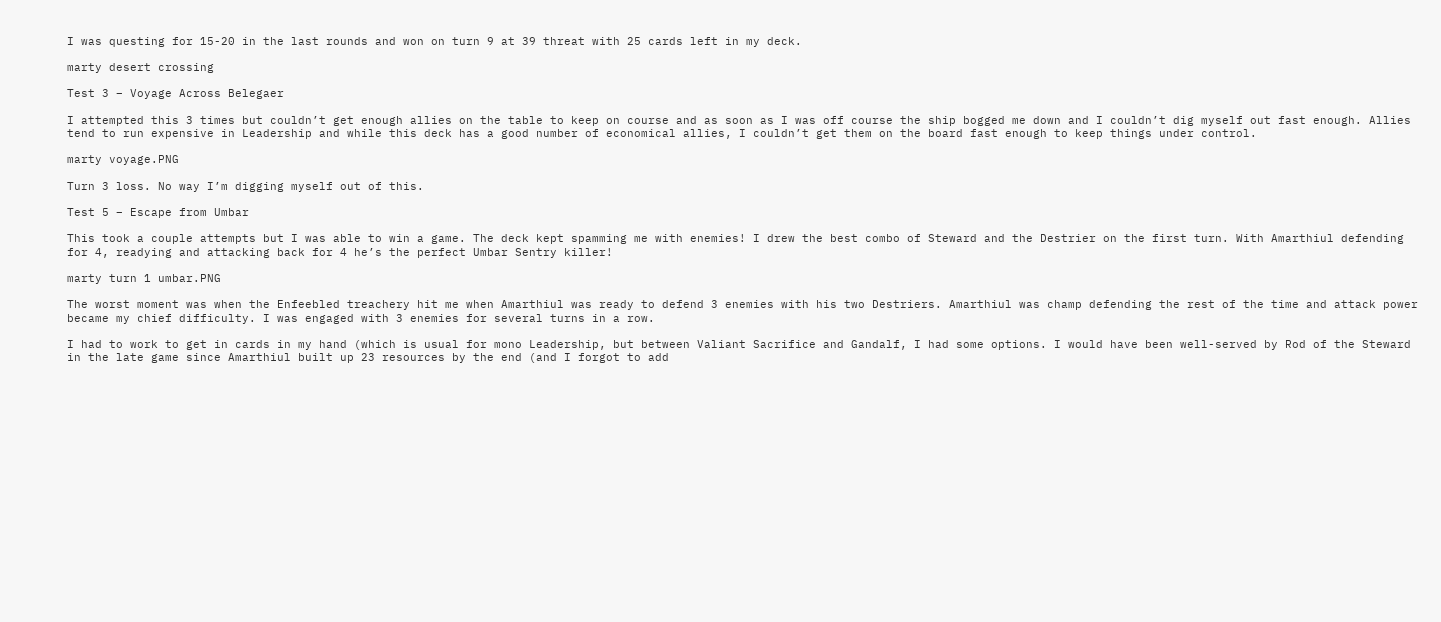I was questing for 15-20 in the last rounds and won on turn 9 at 39 threat with 25 cards left in my deck.

marty desert crossing

Test 3 – Voyage Across Belegaer

I attempted this 3 times but couldn’t get enough allies on the table to keep on course and as soon as I was off course the ship bogged me down and I couldn’t dig myself out fast enough. Allies tend to run expensive in Leadership and while this deck has a good number of economical allies, I couldn’t get them on the board fast enough to keep things under control.

marty voyage.PNG

Turn 3 loss. No way I’m digging myself out of this.

Test 5 – Escape from Umbar

This took a couple attempts but I was able to win a game. The deck kept spamming me with enemies! I drew the best combo of Steward and the Destrier on the first turn. With Amarthiul defending for 4, readying and attacking back for 4 he’s the perfect Umbar Sentry killer!

marty turn 1 umbar.PNG

The worst moment was when the Enfeebled treachery hit me when Amarthiul was ready to defend 3 enemies with his two Destriers. Amarthiul was champ defending the rest of the time and attack power became my chief difficulty. I was engaged with 3 enemies for several turns in a row.

I had to work to get in cards in my hand (which is usual for mono Leadership, but between Valiant Sacrifice and Gandalf, I had some options. I would have been well-served by Rod of the Steward in the late game since Amarthiul built up 23 resources by the end (and I forgot to add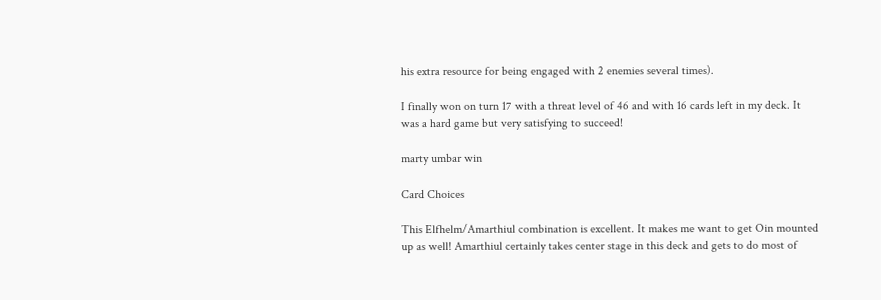his extra resource for being engaged with 2 enemies several times).

I finally won on turn 17 with a threat level of 46 and with 16 cards left in my deck. It was a hard game but very satisfying to succeed!

marty umbar win

Card Choices

This Elfhelm/Amarthiul combination is excellent. It makes me want to get Oin mounted up as well! Amarthiul certainly takes center stage in this deck and gets to do most of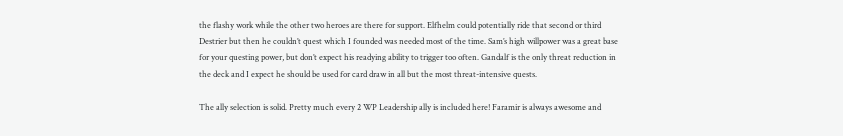the flashy work while the other two heroes are there for support. Elfhelm could potentially ride that second or third Destrier but then he couldn’t quest which I founded was needed most of the time. Sam’s high willpower was a great base for your questing power, but don’t expect his readying ability to trigger too often. Gandalf is the only threat reduction in the deck and I expect he should be used for card draw in all but the most threat-intensive quests.

The ally selection is solid. Pretty much every 2 WP Leadership ally is included here! Faramir is always awesome and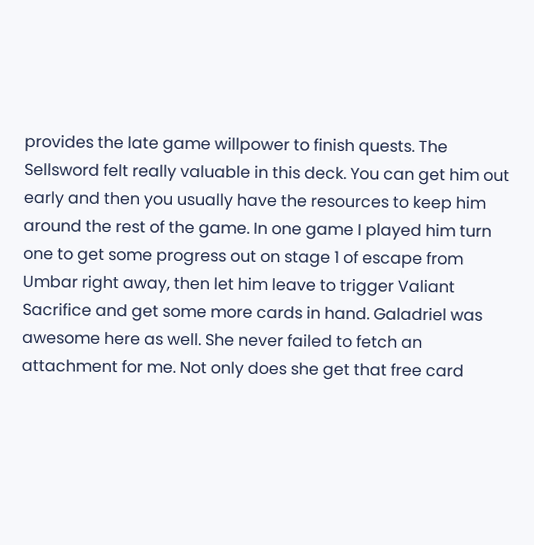provides the late game willpower to finish quests. The Sellsword felt really valuable in this deck. You can get him out early and then you usually have the resources to keep him around the rest of the game. In one game I played him turn one to get some progress out on stage 1 of escape from Umbar right away, then let him leave to trigger Valiant Sacrifice and get some more cards in hand. Galadriel was awesome here as well. She never failed to fetch an attachment for me. Not only does she get that free card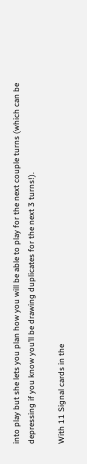into play but she lets you plan how you will be able to play for the next couple turns (which can be depressing if you know you’ll be drawing duplicates for the next 3 turns!).

With 11 Signal cards in the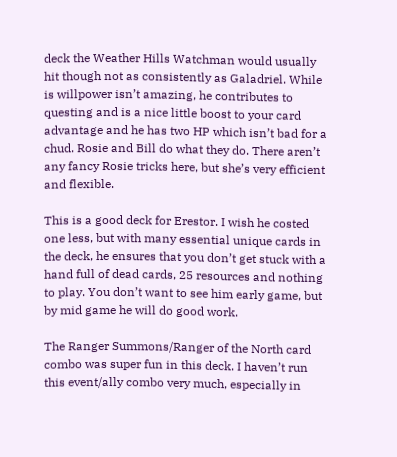deck the Weather Hills Watchman would usually hit though not as consistently as Galadriel. While is willpower isn’t amazing, he contributes to questing and is a nice little boost to your card advantage and he has two HP which isn’t bad for a chud. Rosie and Bill do what they do. There aren’t any fancy Rosie tricks here, but she’s very efficient and flexible.

This is a good deck for Erestor. I wish he costed one less, but with many essential unique cards in the deck, he ensures that you don’t get stuck with a hand full of dead cards, 25 resources and nothing to play. You don’t want to see him early game, but by mid game he will do good work.

The Ranger Summons/Ranger of the North card combo was super fun in this deck. I haven’t run this event/ally combo very much, especially in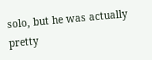solo, but he was actually pretty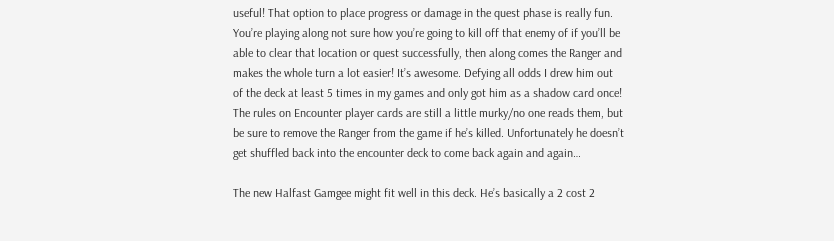useful! That option to place progress or damage in the quest phase is really fun. You’re playing along not sure how you’re going to kill off that enemy of if you’ll be able to clear that location or quest successfully, then along comes the Ranger and makes the whole turn a lot easier! It’s awesome. Defying all odds I drew him out of the deck at least 5 times in my games and only got him as a shadow card once! The rules on Encounter player cards are still a little murky/no one reads them, but be sure to remove the Ranger from the game if he’s killed. Unfortunately he doesn’t get shuffled back into the encounter deck to come back again and again…

The new Halfast Gamgee might fit well in this deck. He’s basically a 2 cost 2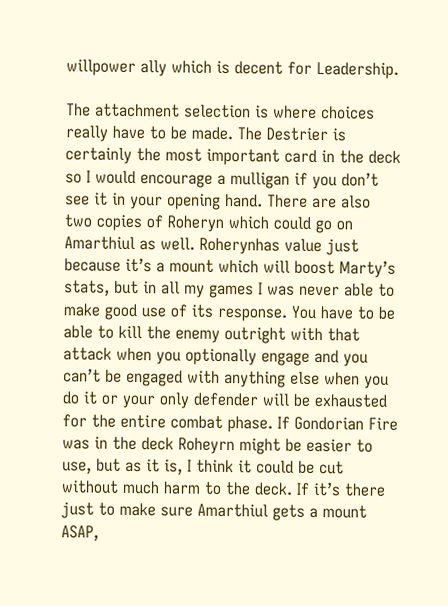willpower ally which is decent for Leadership.

The attachment selection is where choices really have to be made. The Destrier is certainly the most important card in the deck so I would encourage a mulligan if you don’t see it in your opening hand. There are also two copies of Roheryn which could go on Amarthiul as well. Roherynhas value just because it’s a mount which will boost Marty’s stats, but in all my games I was never able to make good use of its response. You have to be able to kill the enemy outright with that attack when you optionally engage and you can’t be engaged with anything else when you do it or your only defender will be exhausted for the entire combat phase. If Gondorian Fire was in the deck Roheyrn might be easier to use, but as it is, I think it could be cut without much harm to the deck. If it’s there just to make sure Amarthiul gets a mount ASAP,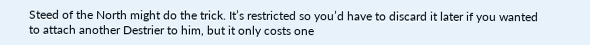Steed of the North might do the trick. It’s restricted so you’d have to discard it later if you wanted to attach another Destrier to him, but it only costs one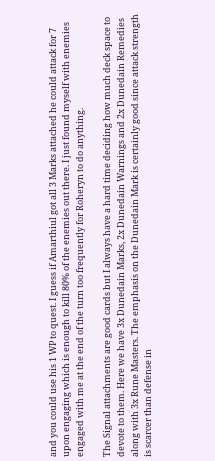and you could use his 1 WP to quest. I guess if Amarthiul got all 3 Marks attached he could attack for 7 upon engaging which is enough to kill 80% of the enemies out there. I just found myself with enemies engaged with me at the end of the turn too frequently for Roheryn to do anything.

The Signal attachments are good cards but I always have a hard time deciding how much deck space to devote to them. Here we have 3x Dunedain Marks, 2x Dunedain Warnings and 2x Dunedain Remedies along with 3x Rune Masters. The emphasis on the Dunedain Mark is certainly good since attack strength is scarcer than defense in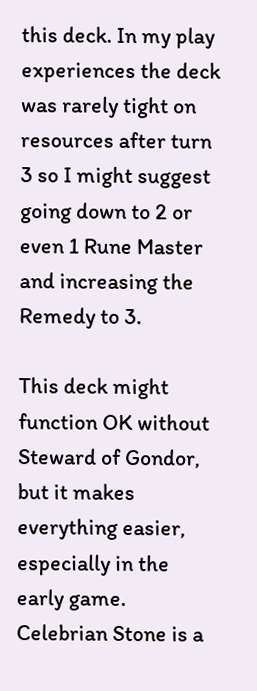this deck. In my play experiences the deck was rarely tight on resources after turn 3 so I might suggest going down to 2 or even 1 Rune Master and increasing the Remedy to 3.

This deck might function OK without Steward of Gondor, but it makes everything easier, especially in the early game. Celebrian Stone is a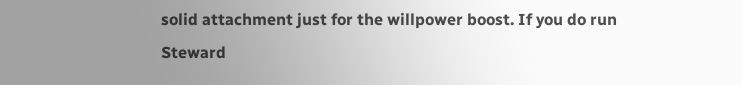solid attachment just for the willpower boost. If you do run Steward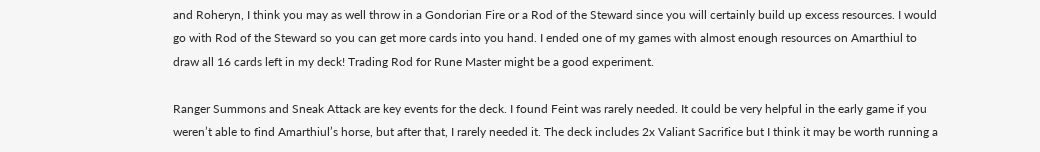and Roheryn, I think you may as well throw in a Gondorian Fire or a Rod of the Steward since you will certainly build up excess resources. I would go with Rod of the Steward so you can get more cards into you hand. I ended one of my games with almost enough resources on Amarthiul to draw all 16 cards left in my deck! Trading Rod for Rune Master might be a good experiment.

Ranger Summons and Sneak Attack are key events for the deck. I found Feint was rarely needed. It could be very helpful in the early game if you weren’t able to find Amarthiul’s horse, but after that, I rarely needed it. The deck includes 2x Valiant Sacrifice but I think it may be worth running a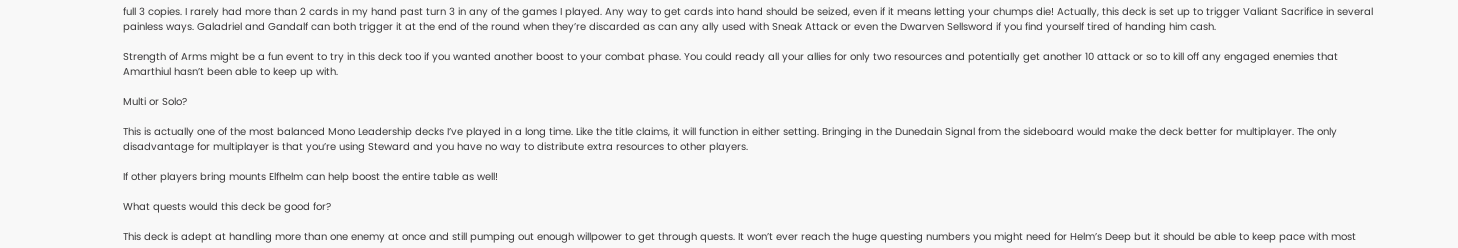full 3 copies. I rarely had more than 2 cards in my hand past turn 3 in any of the games I played. Any way to get cards into hand should be seized, even if it means letting your chumps die! Actually, this deck is set up to trigger Valiant Sacrifice in several painless ways. Galadriel and Gandalf can both trigger it at the end of the round when they’re discarded as can any ally used with Sneak Attack or even the Dwarven Sellsword if you find yourself tired of handing him cash.

Strength of Arms might be a fun event to try in this deck too if you wanted another boost to your combat phase. You could ready all your allies for only two resources and potentially get another 10 attack or so to kill off any engaged enemies that Amarthiul hasn’t been able to keep up with.

Multi or Solo?

This is actually one of the most balanced Mono Leadership decks I’ve played in a long time. Like the title claims, it will function in either setting. Bringing in the Dunedain Signal from the sideboard would make the deck better for multiplayer. The only disadvantage for multiplayer is that you’re using Steward and you have no way to distribute extra resources to other players.

If other players bring mounts Elfhelm can help boost the entire table as well!

What quests would this deck be good for?

This deck is adept at handling more than one enemy at once and still pumping out enough willpower to get through quests. It won’t ever reach the huge questing numbers you might need for Helm’s Deep but it should be able to keep pace with most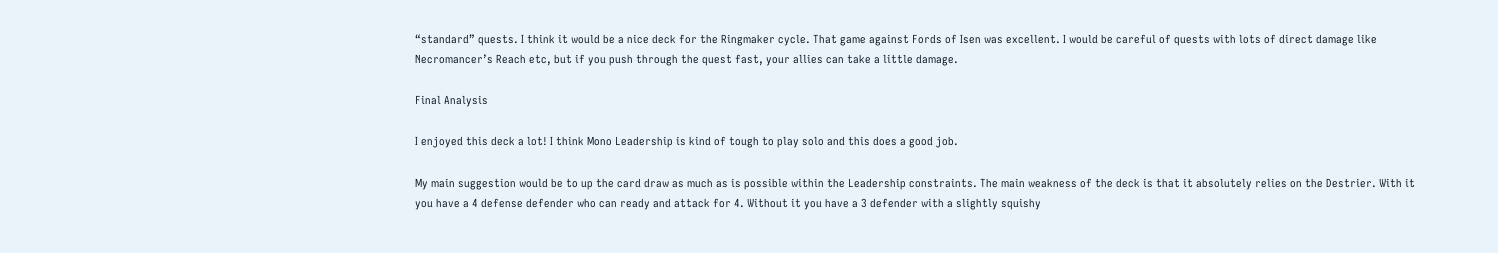“standard” quests. I think it would be a nice deck for the Ringmaker cycle. That game against Fords of Isen was excellent. I would be careful of quests with lots of direct damage like Necromancer’s Reach etc, but if you push through the quest fast, your allies can take a little damage.

Final Analysis

I enjoyed this deck a lot! I think Mono Leadership is kind of tough to play solo and this does a good job.

My main suggestion would be to up the card draw as much as is possible within the Leadership constraints. The main weakness of the deck is that it absolutely relies on the Destrier. With it you have a 4 defense defender who can ready and attack for 4. Without it you have a 3 defender with a slightly squishy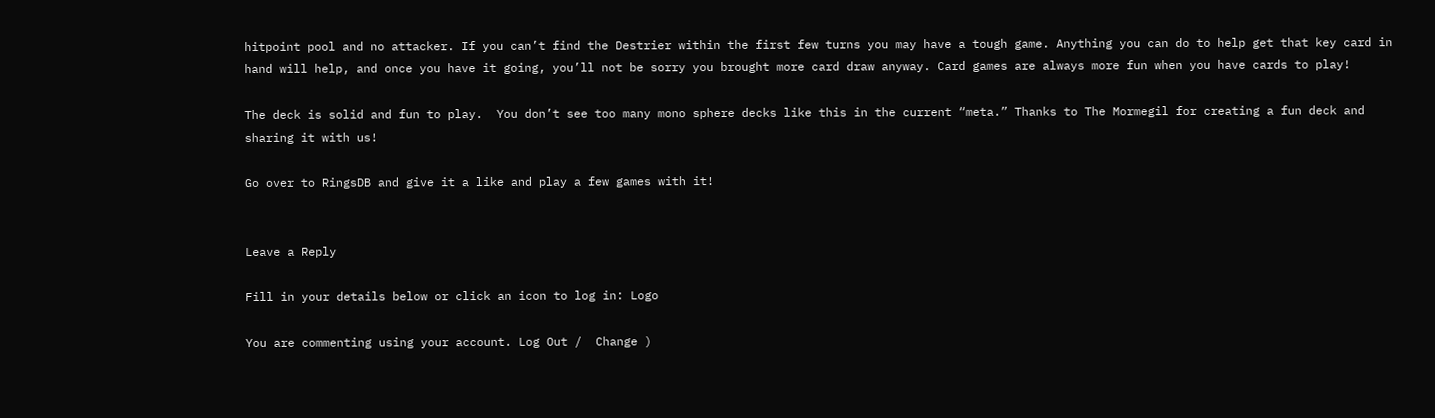hitpoint pool and no attacker. If you can’t find the Destrier within the first few turns you may have a tough game. Anything you can do to help get that key card in hand will help, and once you have it going, you’ll not be sorry you brought more card draw anyway. Card games are always more fun when you have cards to play!

The deck is solid and fun to play.  You don’t see too many mono sphere decks like this in the current “meta.” Thanks to The Mormegil for creating a fun deck and sharing it with us!

Go over to RingsDB and give it a like and play a few games with it!


Leave a Reply

Fill in your details below or click an icon to log in: Logo

You are commenting using your account. Log Out /  Change )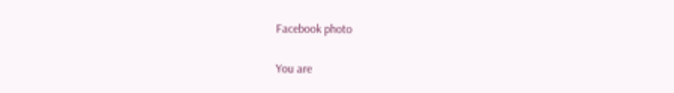Facebook photo

You are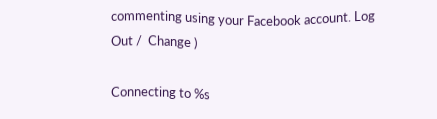commenting using your Facebook account. Log Out /  Change )

Connecting to %s